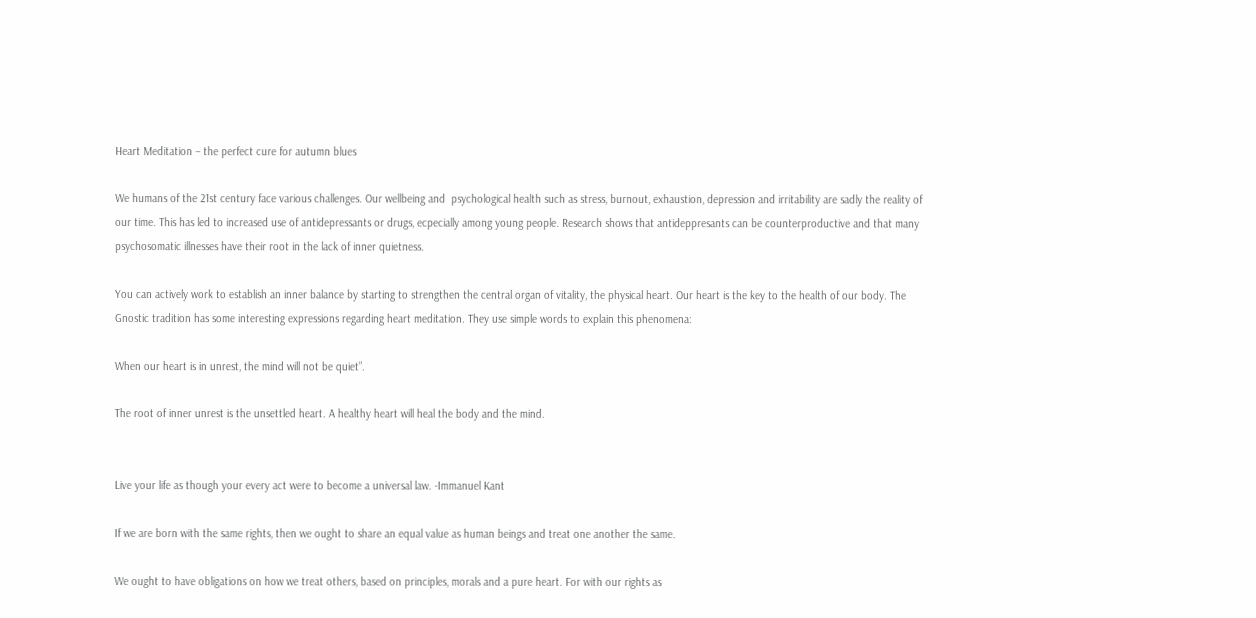Heart Meditation – the perfect cure for autumn blues

We humans of the 21st century face various challenges. Our wellbeing and  psychological health such as stress, burnout, exhaustion, depression and irritability are sadly the reality of our time. This has led to increased use of antidepressants or drugs, ecpecially among young people. Research shows that antideppresants can be counterproductive and that many psychosomatic illnesses have their root in the lack of inner quietness.

You can actively work to establish an inner balance by starting to strengthen the central organ of vitality, the physical heart. Our heart is the key to the health of our body. The Gnostic tradition has some interesting expressions regarding heart meditation. They use simple words to explain this phenomena:

When our heart is in unrest, the mind will not be quiet”.

The root of inner unrest is the unsettled heart. A healthy heart will heal the body and the mind.


Live your life as though your every act were to become a universal law. -Immanuel Kant

If we are born with the same rights, then we ought to share an equal value as human beings and treat one another the same.

We ought to have obligations on how we treat others, based on principles, morals and a pure heart. For with our rights as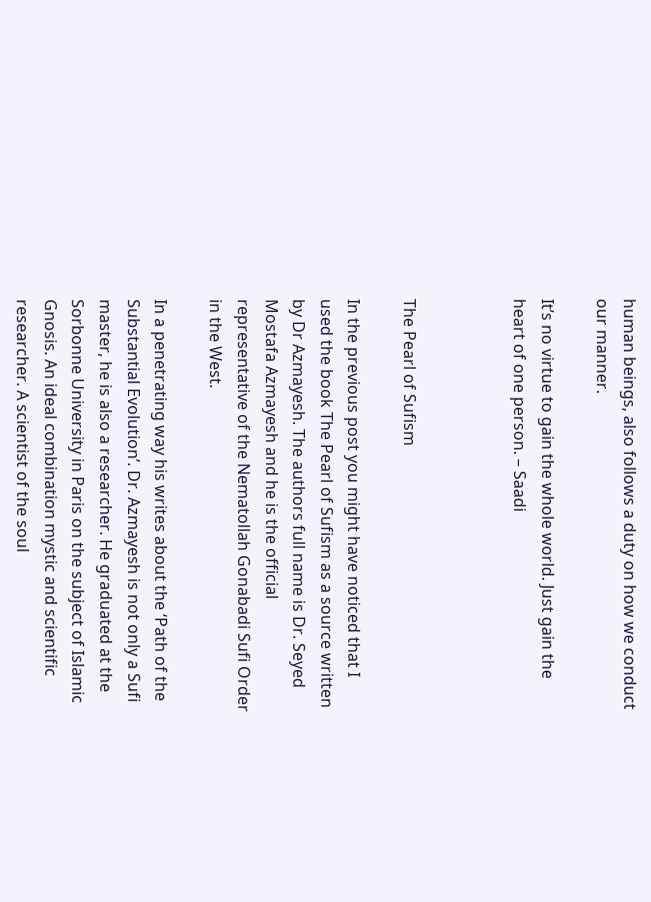human beings, also follows a duty on how we conduct our manner.

It’s no virtue to gain the whole world. Just gain the heart of one person. – Saadi



The Pearl of Sufism

In the previous post you might have noticed that I used the book The Pearl of Sufism as a source written by Dr Azmayesh. The authors full name is Dr. Seyed Mostafa Azmayesh and he is the official representative of the Nematollah Gonabadi Sufi Order in the West.

In a penetrating way his writes about the ‘Path of the Substantial Evolution’. Dr. Azmayesh is not only a Sufi master, he is also a researcher. He graduated at the Sorbonne University in Paris on the subject of Islamic Gnosis. An ideal combination mystic and scientific researcher. A scientist of the soul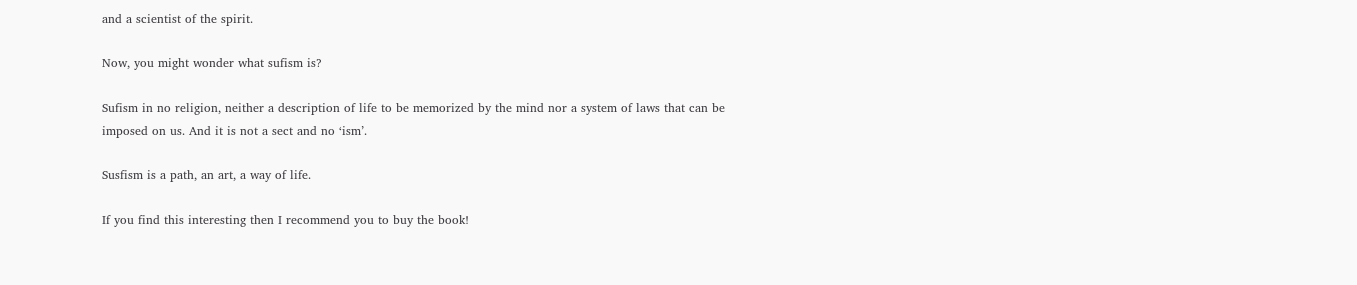and a scientist of the spirit.

Now, you might wonder what sufism is?

Sufism in no religion, neither a description of life to be memorized by the mind nor a system of laws that can be imposed on us. And it is not a sect and no ‘ism’.

Susfism is a path, an art, a way of life.

If you find this interesting then I recommend you to buy the book!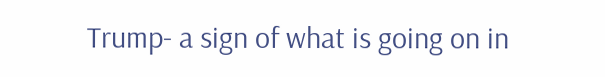Trump- a sign of what is going on in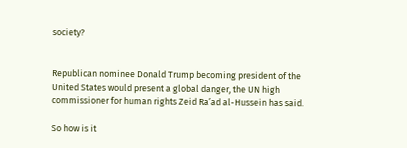society?


Republican nominee Donald Trump becoming president of the United States would present a global danger, the UN high commissioner for human rights Zeid Ra’ad al-Hussein has said.

So how is it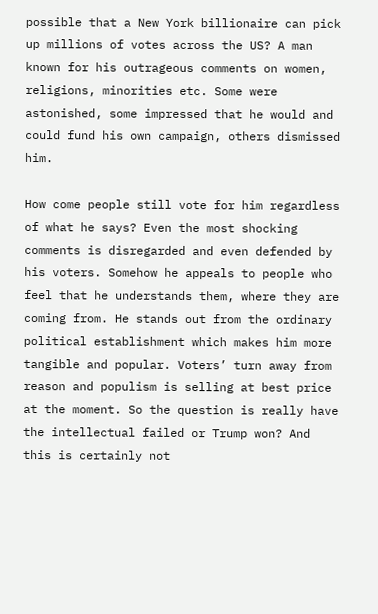possible that a New York billionaire can pick up millions of votes across the US? A man known for his outrageous comments on women, religions, minorities etc. Some were astonished, some impressed that he would and could fund his own campaign, others dismissed him.

How come people still vote for him regardless of what he says? Even the most shocking comments is disregarded and even defended by his voters. Somehow he appeals to people who feel that he understands them, where they are coming from. He stands out from the ordinary political establishment which makes him more tangible and popular. Voters’ turn away from reason and populism is selling at best price at the moment. So the question is really have the intellectual failed or Trump won? And this is certainly not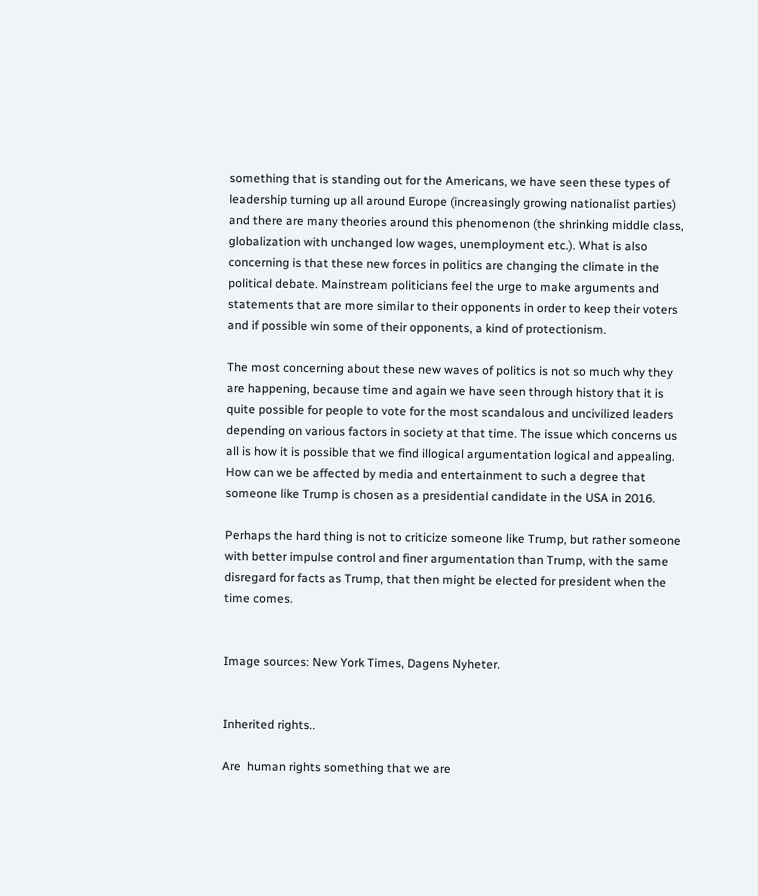something that is standing out for the Americans, we have seen these types of leadership turning up all around Europe (increasingly growing nationalist parties) and there are many theories around this phenomenon (the shrinking middle class, globalization with unchanged low wages, unemployment etc.). What is also concerning is that these new forces in politics are changing the climate in the political debate. Mainstream politicians feel the urge to make arguments and statements that are more similar to their opponents in order to keep their voters and if possible win some of their opponents, a kind of protectionism.

The most concerning about these new waves of politics is not so much why they are happening, because time and again we have seen through history that it is quite possible for people to vote for the most scandalous and uncivilized leaders depending on various factors in society at that time. The issue which concerns us all is how it is possible that we find illogical argumentation logical and appealing. How can we be affected by media and entertainment to such a degree that someone like Trump is chosen as a presidential candidate in the USA in 2016.

Perhaps the hard thing is not to criticize someone like Trump, but rather someone with better impulse control and finer argumentation than Trump, with the same disregard for facts as Trump, that then might be elected for president when the time comes.


Image sources: New York Times, Dagens Nyheter.


Inherited rights..

Are  human rights something that we are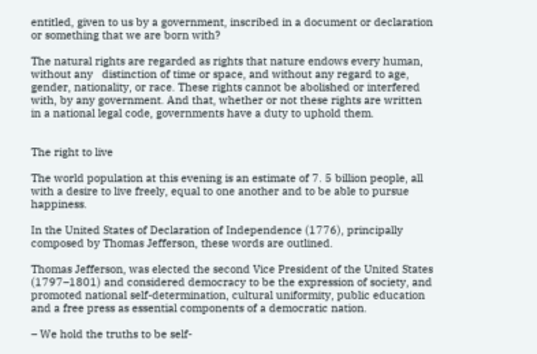entitled, given to us by a government, inscribed in a document or declaration or something that we are born with?

The natural rights are regarded as rights that nature endows every human, without any   distinction of time or space, and without any regard to age, gender, nationality, or race. These rights cannot be abolished or interfered with, by any government. And that, whether or not these rights are written in a national legal code, governments have a duty to uphold them.


The right to live

The world population at this evening is an estimate of 7. 5 billion people, all with a desire to live freely, equal to one another and to be able to pursue happiness.

In the United States of Declaration of Independence (1776), principally composed by Thomas Jefferson, these words are outlined.

Thomas Jefferson, was elected the second Vice President of the United States (1797–1801) and considered democracy to be the expression of society, and promoted national self-determination, cultural uniformity, public education and a free press as essential components of a democratic nation.

– We hold the truths to be self-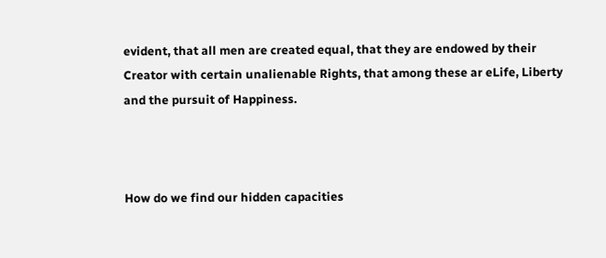evident, that all men are created equal, that they are endowed by their Creator with certain unalienable Rights, that among these ar eLife, Liberty and the pursuit of Happiness.



How do we find our hidden capacities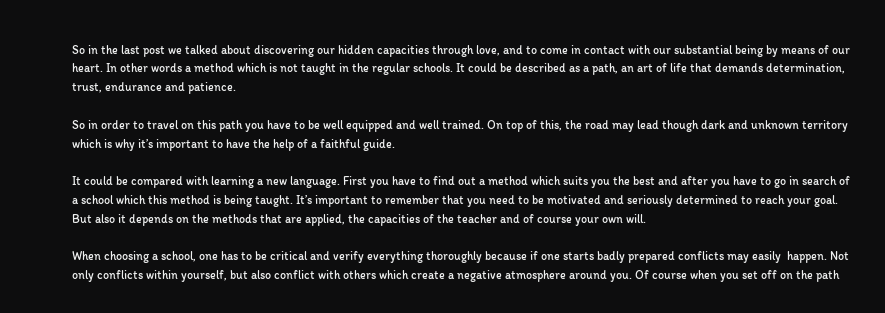So in the last post we talked about discovering our hidden capacities through love, and to come in contact with our substantial being by means of our heart. In other words a method which is not taught in the regular schools. It could be described as a path, an art of life that demands determination, trust, endurance and patience.

So in order to travel on this path you have to be well equipped and well trained. On top of this, the road may lead though dark and unknown territory which is why it’s important to have the help of a faithful guide.

It could be compared with learning a new language. First you have to find out a method which suits you the best and after you have to go in search of a school which this method is being taught. It’s important to remember that you need to be motivated and seriously determined to reach your goal. But also it depends on the methods that are applied, the capacities of the teacher and of course your own will.

When choosing a school, one has to be critical and verify everything thoroughly because if one starts badly prepared conflicts may easily  happen. Not only conflicts within yourself, but also conflict with others which create a negative atmosphere around you. Of course when you set off on the path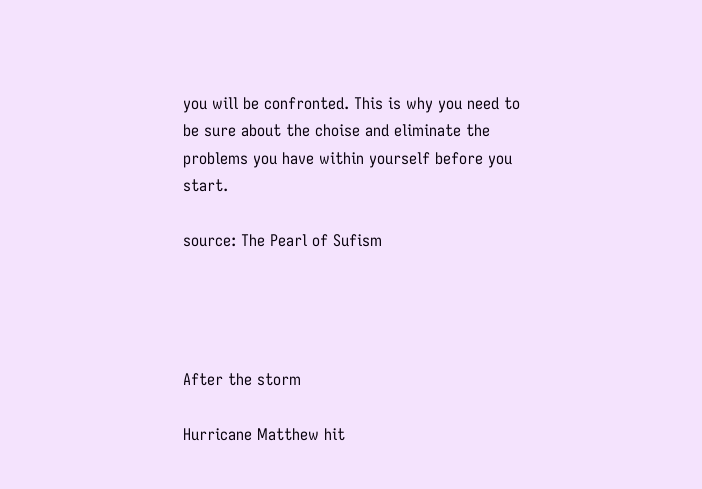you will be confronted. This is why you need to be sure about the choise and eliminate the problems you have within yourself before you start.

source: The Pearl of Sufism




After the storm

Hurricane Matthew hit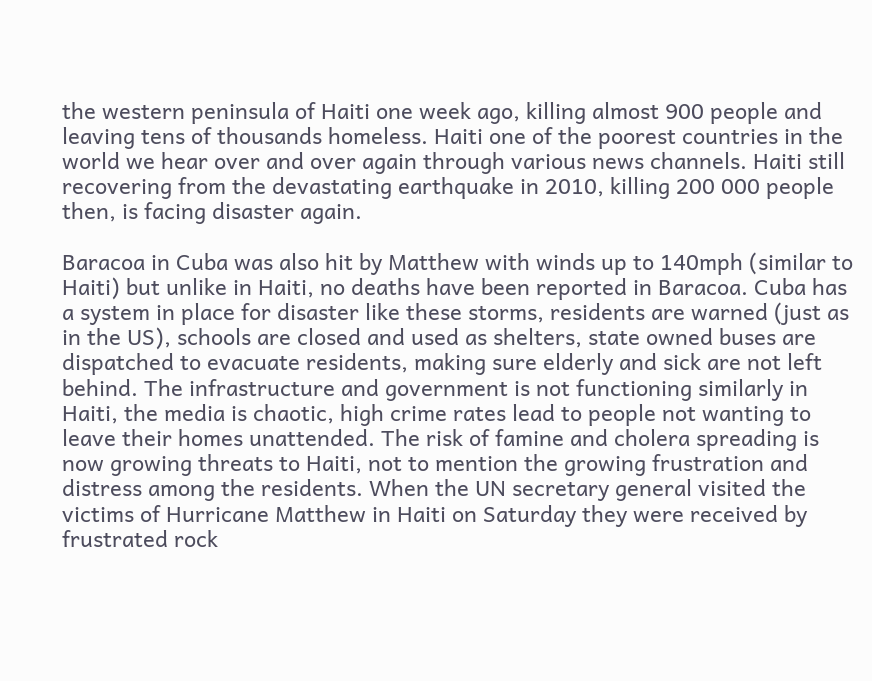the western peninsula of Haiti one week ago, killing almost 900 people and leaving tens of thousands homeless. Haiti one of the poorest countries in the world we hear over and over again through various news channels. Haiti still recovering from the devastating earthquake in 2010, killing 200 000 people then, is facing disaster again.

Baracoa in Cuba was also hit by Matthew with winds up to 140mph (similar to Haiti) but unlike in Haiti, no deaths have been reported in Baracoa. Cuba has a system in place for disaster like these storms, residents are warned (just as in the US), schools are closed and used as shelters, state owned buses are dispatched to evacuate residents, making sure elderly and sick are not left behind. The infrastructure and government is not functioning similarly in Haiti, the media is chaotic, high crime rates lead to people not wanting to leave their homes unattended. The risk of famine and cholera spreading is now growing threats to Haiti, not to mention the growing frustration and distress among the residents. When the UN secretary general visited the victims of Hurricane Matthew in Haiti on Saturday they were received by frustrated rock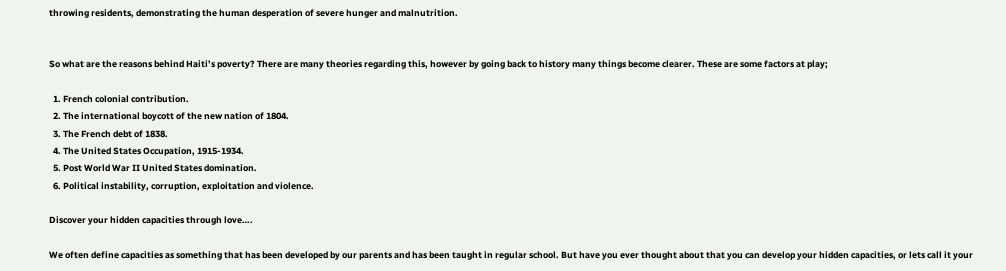throwing residents, demonstrating the human desperation of severe hunger and malnutrition.


So what are the reasons behind Haiti’s poverty? There are many theories regarding this, however by going back to history many things become clearer. These are some factors at play;

  1. French colonial contribution.
  2. The international boycott of the new nation of 1804.
  3. The French debt of 1838.
  4. The United States Occupation, 1915-1934.
  5. Post World War II United States domination.
  6. Political instability, corruption, exploitation and violence.

Discover your hidden capacities through love….

We often define capacities as something that has been developed by our parents and has been taught in regular school. But have you ever thought about that you can develop your hidden capacities, or lets call it your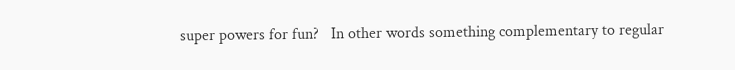super powers for fun?   In other words something complementary to regular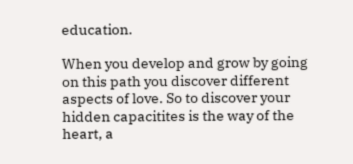education.

When you develop and grow by going on this path you discover different aspects of love. So to discover your hidden capacitites is the way of the heart, a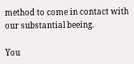method to come in contact with our substantial beeing.

You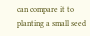can compare it to planting a small seed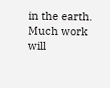in the earth. Much work will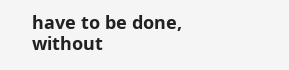have to be done, without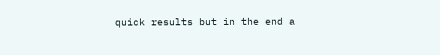quick results but in the end a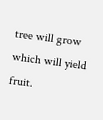tree will grow which will yield fruit.